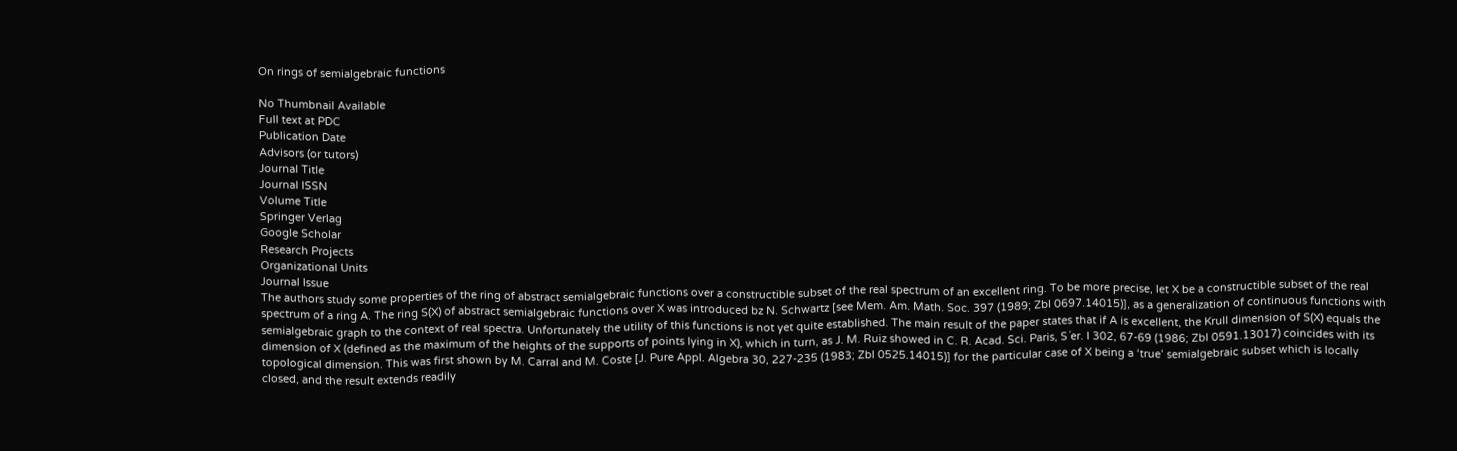On rings of semialgebraic functions

No Thumbnail Available
Full text at PDC
Publication Date
Advisors (or tutors)
Journal Title
Journal ISSN
Volume Title
Springer Verlag
Google Scholar
Research Projects
Organizational Units
Journal Issue
The authors study some properties of the ring of abstract semialgebraic functions over a constructible subset of the real spectrum of an excellent ring. To be more precise, let X be a constructible subset of the real spectrum of a ring A. The ring S(X) of abstract semialgebraic functions over X was introduced bz N. Schwartz [see Mem. Am. Math. Soc. 397 (1989; Zbl 0697.14015)], as a generalization of continuous functions with semialgebraic graph to the context of real spectra. Unfortunately the utility of this functions is not yet quite established. The main result of the paper states that if A is excellent, the Krull dimension of S(X) equals the dimension of X (defined as the maximum of the heights of the supports of points lying in X), which in turn, as J. M. Ruiz showed in C. R. Acad. Sci. Paris, S´er. I 302, 67-69 (1986; Zbl 0591.13017) coincides with its topological dimension. This was first shown by M. Carral and M. Coste [J. Pure Appl. Algebra 30, 227-235 (1983; Zbl 0525.14015)] for the particular case of X being a ‘true’ semialgebraic subset which is locally closed, and the result extends readily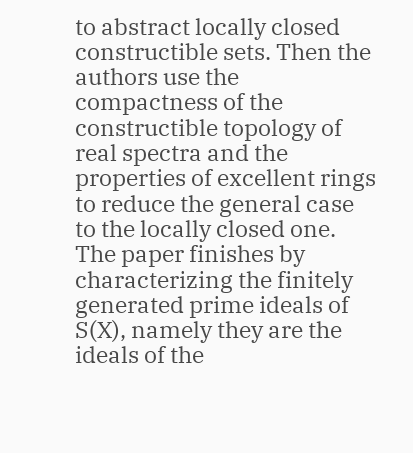to abstract locally closed constructible sets. Then the authors use the compactness of the constructible topology of real spectra and the properties of excellent rings to reduce the general case to the locally closed one. The paper finishes by characterizing the finitely generated prime ideals of S(X), namely they are the ideals of the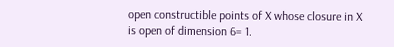open constructible points of X whose closure in X is open of dimension 6= 1.